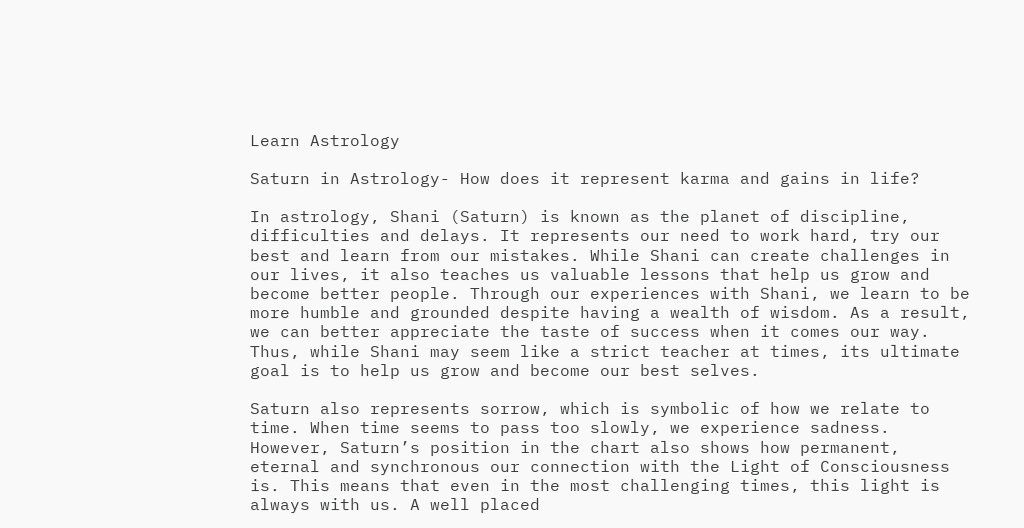Learn Astrology

Saturn in Astrology- How does it represent karma and gains in life?

In astrology, Shani (Saturn) is known as the planet of discipline, difficulties and delays. It represents our need to work hard, try our best and learn from our mistakes. While Shani can create challenges in our lives, it also teaches us valuable lessons that help us grow and become better people. Through our experiences with Shani, we learn to be more humble and grounded despite having a wealth of wisdom. As a result, we can better appreciate the taste of success when it comes our way. Thus, while Shani may seem like a strict teacher at times, its ultimate goal is to help us grow and become our best selves.

Saturn also represents sorrow, which is symbolic of how we relate to time. When time seems to pass too slowly, we experience sadness. However, Saturn’s position in the chart also shows how permanent, eternal and synchronous our connection with the Light of Consciousness is. This means that even in the most challenging times, this light is always with us. A well placed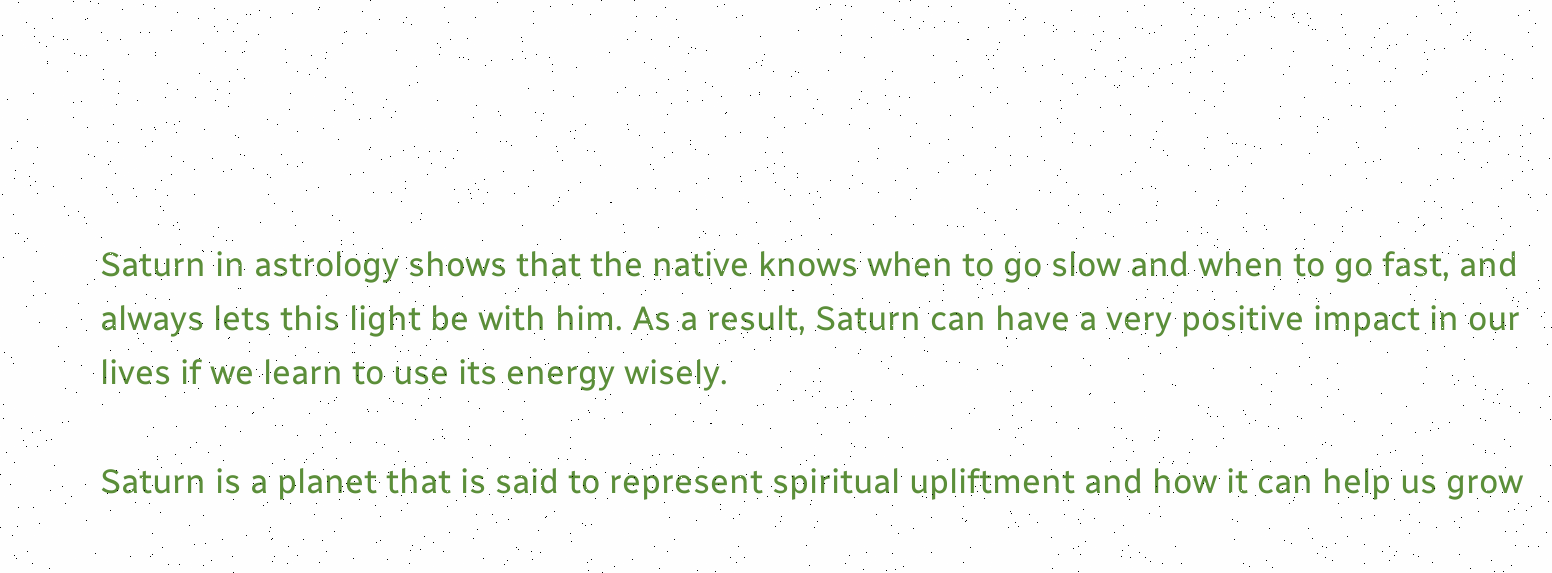Saturn in astrology shows that the native knows when to go slow and when to go fast, and always lets this light be with him. As a result, Saturn can have a very positive impact in our lives if we learn to use its energy wisely.

Saturn is a planet that is said to represent spiritual upliftment and how it can help us grow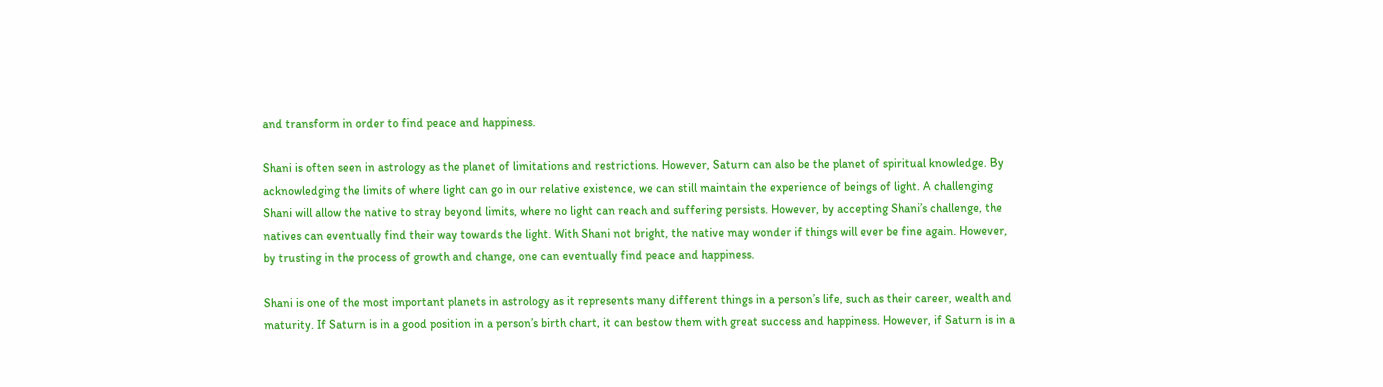and transform in order to find peace and happiness.

Shani is often seen in astrology as the planet of limitations and restrictions. However, Saturn can also be the planet of spiritual knowledge. By acknowledging the limits of where light can go in our relative existence, we can still maintain the experience of beings of light. A challenging Shani will allow the native to stray beyond limits, where no light can reach and suffering persists. However, by accepting Shani’s challenge, the natives can eventually find their way towards the light. With Shani not bright, the native may wonder if things will ever be fine again. However, by trusting in the process of growth and change, one can eventually find peace and happiness.

Shani is one of the most important planets in astrology as it represents many different things in a person’s life, such as their career, wealth and maturity. If Saturn is in a good position in a person’s birth chart, it can bestow them with great success and happiness. However, if Saturn is in a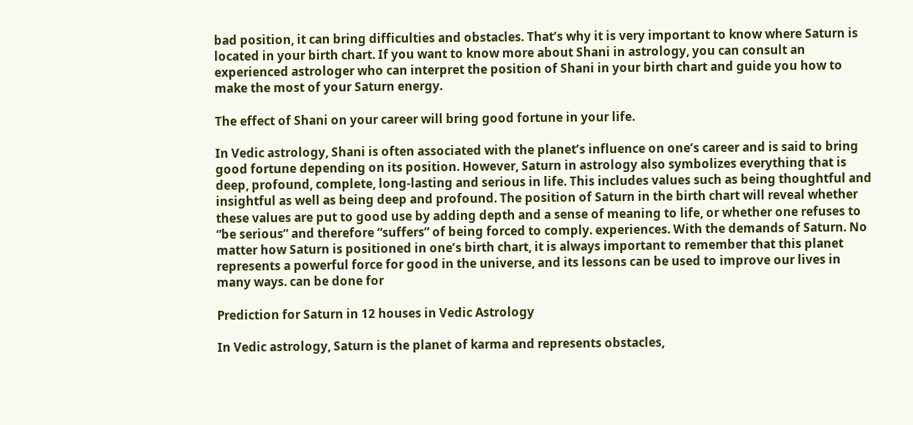bad position, it can bring difficulties and obstacles. That’s why it is very important to know where Saturn is located in your birth chart. If you want to know more about Shani in astrology, you can consult an experienced astrologer who can interpret the position of Shani in your birth chart and guide you how to make the most of your Saturn energy.

The effect of Shani on your career will bring good fortune in your life.

In Vedic astrology, Shani is often associated with the planet’s influence on one’s career and is said to bring good fortune depending on its position. However, Saturn in astrology also symbolizes everything that is deep, profound, complete, long-lasting and serious in life. This includes values such as being thoughtful and insightful as well as being deep and profound. The position of Saturn in the birth chart will reveal whether these values are put to good use by adding depth and a sense of meaning to life, or whether one refuses to “be serious” and therefore “suffers” of being forced to comply. experiences. With the demands of Saturn. No matter how Saturn is positioned in one’s birth chart, it is always important to remember that this planet represents a powerful force for good in the universe, and its lessons can be used to improve our lives in many ways. can be done for

Prediction for Saturn in 12 houses in Vedic Astrology

In Vedic astrology, Saturn is the planet of karma and represents obstacles,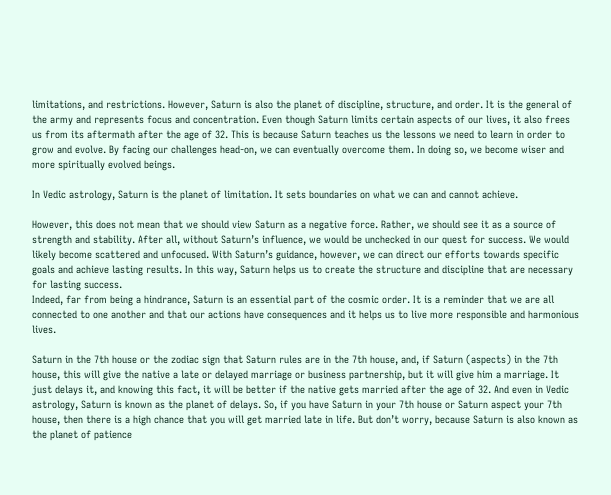limitations, and restrictions. However, Saturn is also the planet of discipline, structure, and order. It is the general of the army and represents focus and concentration. Even though Saturn limits certain aspects of our lives, it also frees us from its aftermath after the age of 32. This is because Saturn teaches us the lessons we need to learn in order to grow and evolve. By facing our challenges head-on, we can eventually overcome them. In doing so, we become wiser and more spiritually evolved beings.

In Vedic astrology, Saturn is the planet of limitation. It sets boundaries on what we can and cannot achieve.

However, this does not mean that we should view Saturn as a negative force. Rather, we should see it as a source of strength and stability. After all, without Saturn’s influence, we would be unchecked in our quest for success. We would likely become scattered and unfocused. With Saturn’s guidance, however, we can direct our efforts towards specific goals and achieve lasting results. In this way, Saturn helps us to create the structure and discipline that are necessary for lasting success.
Indeed, far from being a hindrance, Saturn is an essential part of the cosmic order. It is a reminder that we are all connected to one another and that our actions have consequences and it helps us to live more responsible and harmonious lives.

Saturn in the 7th house or the zodiac sign that Saturn rules are in the 7th house, and, if Saturn (aspects) in the 7th house, this will give the native a late or delayed marriage or business partnership, but it will give him a marriage. It just delays it, and knowing this fact, it will be better if the native gets married after the age of 32. And even in Vedic astrology, Saturn is known as the planet of delays. So, if you have Saturn in your 7th house or Saturn aspect your 7th house, then there is a high chance that you will get married late in life. But don’t worry, because Saturn is also known as the planet of patience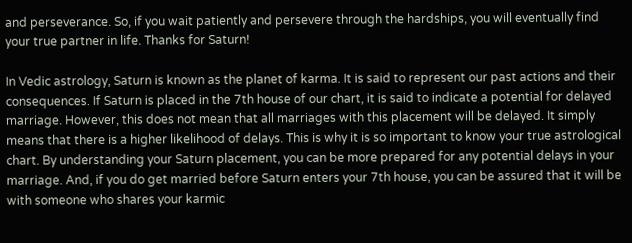and perseverance. So, if you wait patiently and persevere through the hardships, you will eventually find your true partner in life. Thanks for Saturn!

In Vedic astrology, Saturn is known as the planet of karma. It is said to represent our past actions and their consequences. If Saturn is placed in the 7th house of our chart, it is said to indicate a potential for delayed marriage. However, this does not mean that all marriages with this placement will be delayed. It simply means that there is a higher likelihood of delays. This is why it is so important to know your true astrological chart. By understanding your Saturn placement, you can be more prepared for any potential delays in your marriage. And, if you do get married before Saturn enters your 7th house, you can be assured that it will be with someone who shares your karmic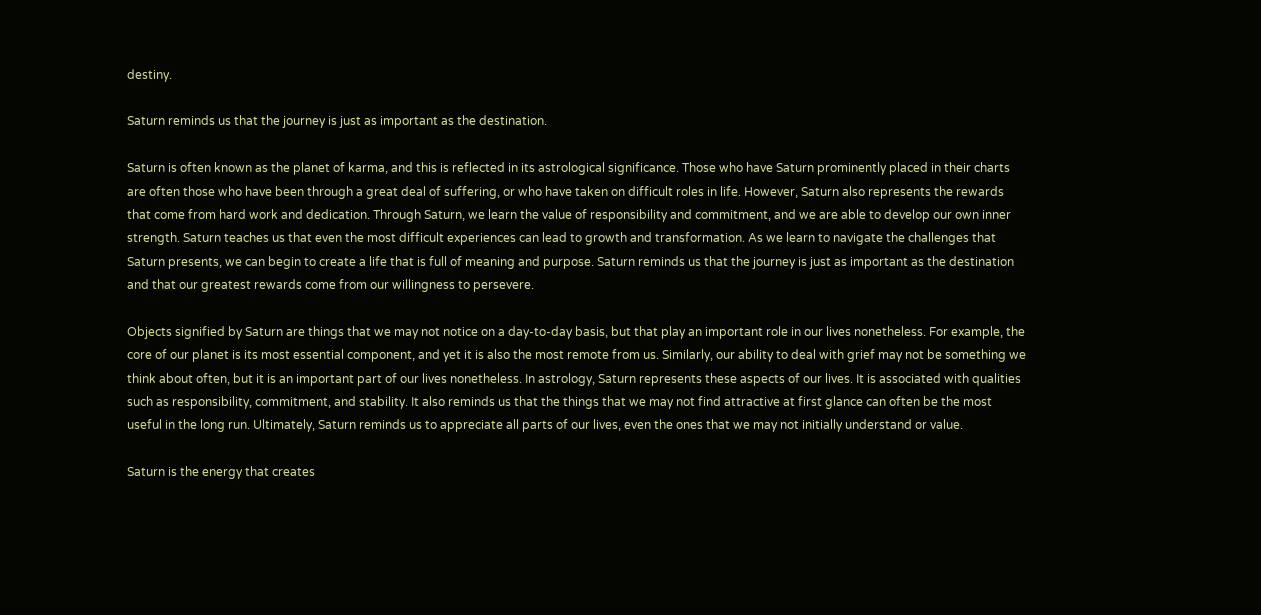destiny.

Saturn reminds us that the journey is just as important as the destination.

Saturn is often known as the planet of karma, and this is reflected in its astrological significance. Those who have Saturn prominently placed in their charts are often those who have been through a great deal of suffering, or who have taken on difficult roles in life. However, Saturn also represents the rewards that come from hard work and dedication. Through Saturn, we learn the value of responsibility and commitment, and we are able to develop our own inner strength. Saturn teaches us that even the most difficult experiences can lead to growth and transformation. As we learn to navigate the challenges that Saturn presents, we can begin to create a life that is full of meaning and purpose. Saturn reminds us that the journey is just as important as the destination and that our greatest rewards come from our willingness to persevere.

Objects signified by Saturn are things that we may not notice on a day-to-day basis, but that play an important role in our lives nonetheless. For example, the core of our planet is its most essential component, and yet it is also the most remote from us. Similarly, our ability to deal with grief may not be something we think about often, but it is an important part of our lives nonetheless. In astrology, Saturn represents these aspects of our lives. It is associated with qualities such as responsibility, commitment, and stability. It also reminds us that the things that we may not find attractive at first glance can often be the most useful in the long run. Ultimately, Saturn reminds us to appreciate all parts of our lives, even the ones that we may not initially understand or value.

Saturn is the energy that creates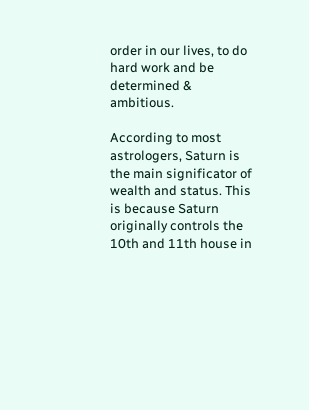order in our lives, to do hard work and be determined & ambitious.

According to most astrologers, Saturn is the main significator of wealth and status. This is because Saturn originally controls the 10th and 11th house in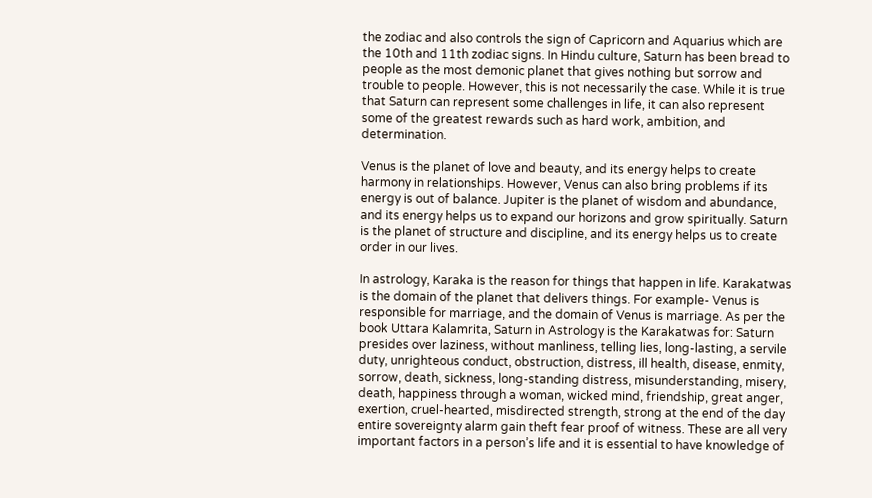the zodiac and also controls the sign of Capricorn and Aquarius which are the 10th and 11th zodiac signs. In Hindu culture, Saturn has been bread to people as the most demonic planet that gives nothing but sorrow and trouble to people. However, this is not necessarily the case. While it is true that Saturn can represent some challenges in life, it can also represent some of the greatest rewards such as hard work, ambition, and determination.

Venus is the planet of love and beauty, and its energy helps to create harmony in relationships. However, Venus can also bring problems if its energy is out of balance. Jupiter is the planet of wisdom and abundance, and its energy helps us to expand our horizons and grow spiritually. Saturn is the planet of structure and discipline, and its energy helps us to create order in our lives.

In astrology, Karaka is the reason for things that happen in life. Karakatwas is the domain of the planet that delivers things. For example- Venus is responsible for marriage, and the domain of Venus is marriage. As per the book Uttara Kalamrita, Saturn in Astrology is the Karakatwas for: Saturn presides over laziness, without manliness, telling lies, long-lasting, a servile duty, unrighteous conduct, obstruction, distress, ill health, disease, enmity, sorrow, death, sickness, long-standing distress, misunderstanding, misery, death, happiness through a woman, wicked mind, friendship, great anger, exertion, cruel-hearted, misdirected strength, strong at the end of the day entire sovereignty alarm gain theft fear proof of witness. These are all very important factors in a person’s life and it is essential to have knowledge of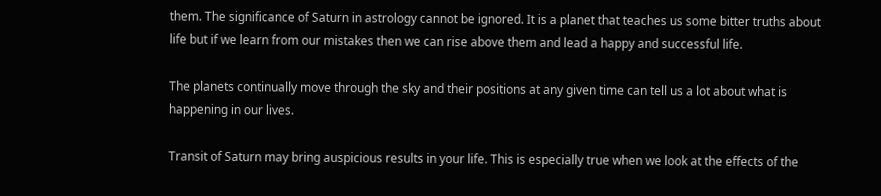them. The significance of Saturn in astrology cannot be ignored. It is a planet that teaches us some bitter truths about life but if we learn from our mistakes then we can rise above them and lead a happy and successful life.

The planets continually move through the sky and their positions at any given time can tell us a lot about what is happening in our lives.

Transit of Saturn may bring auspicious results in your life. This is especially true when we look at the effects of the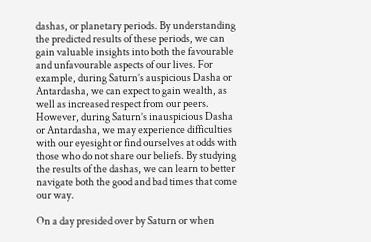dashas, or planetary periods. By understanding the predicted results of these periods, we can gain valuable insights into both the favourable and unfavourable aspects of our lives. For example, during Saturn’s auspicious Dasha or Antardasha, we can expect to gain wealth, as well as increased respect from our peers. However, during Saturn’s inauspicious Dasha or Antardasha, we may experience difficulties with our eyesight or find ourselves at odds with those who do not share our beliefs. By studying the results of the dashas, we can learn to better navigate both the good and bad times that come our way.

On a day presided over by Saturn or when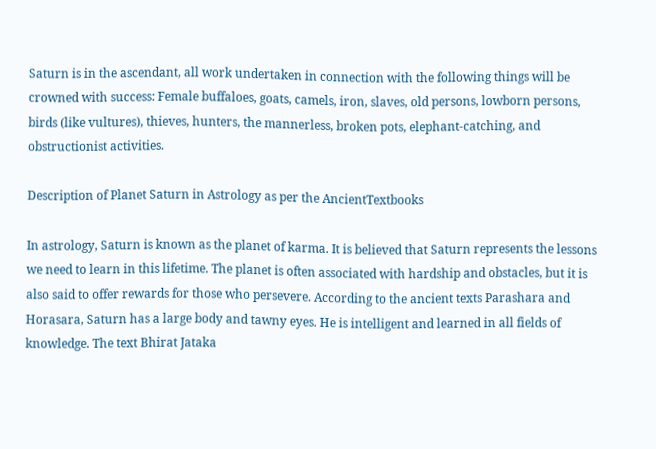Saturn is in the ascendant, all work undertaken in connection with the following things will be crowned with success: Female buffaloes, goats, camels, iron, slaves, old persons, lowborn persons, birds (like vultures), thieves, hunters, the mannerless, broken pots, elephant-catching, and obstructionist activities.

Description of Planet Saturn in Astrology as per the AncientTextbooks

In astrology, Saturn is known as the planet of karma. It is believed that Saturn represents the lessons we need to learn in this lifetime. The planet is often associated with hardship and obstacles, but it is also said to offer rewards for those who persevere. According to the ancient texts Parashara and Horasara, Saturn has a large body and tawny eyes. He is intelligent and learned in all fields of knowledge. The text Bhirat Jataka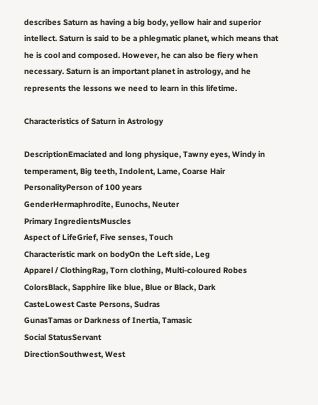describes Saturn as having a big body, yellow hair and superior intellect. Saturn is said to be a phlegmatic planet, which means that he is cool and composed. However, he can also be fiery when necessary. Saturn is an important planet in astrology, and he represents the lessons we need to learn in this lifetime.

Characteristics of Saturn in Astrology

DescriptionEmaciated and long physique, Tawny eyes, Windy in temperament, Big teeth, Indolent, Lame, Coarse Hair
PersonalityPerson of 100 years
GenderHermaphrodite, Eunochs, Neuter
Primary IngredientsMuscles
Aspect of LifeGrief, Five senses, Touch
Characteristic mark on bodyOn the Left side, Leg
Apparel / ClothingRag, Torn clothing, Multi-coloured Robes
ColorsBlack, Sapphire like blue, Blue or Black, Dark
CasteLowest Caste Persons, Sudras
GunasTamas or Darkness of Inertia, Tamasic
Social StatusServant
DirectionSouthwest, West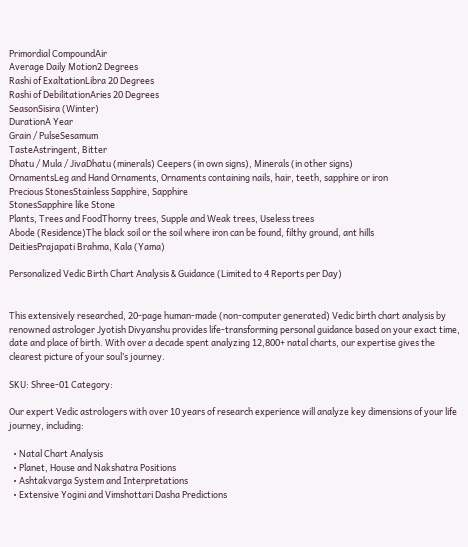Primordial CompoundAir
Average Daily Motion2 Degrees
Rashi of ExaltationLibra 20 Degrees
Rashi of DebilitationAries 20 Degrees
SeasonSisira (Winter)
DurationA Year
Grain / PulseSesamum
TasteAstringent, Bitter
Dhatu / Mula / JivaDhatu (minerals) Ceepers (in own signs), Minerals (in other signs)
OrnamentsLeg and Hand Ornaments, Ornaments containing nails, hair, teeth, sapphire or iron
Precious StonesStainless Sapphire, Sapphire
StonesSapphire like Stone
Plants, Trees and FoodThorny trees, Supple and Weak trees, Useless trees
Abode (Residence)The black soil or the soil where iron can be found, filthy ground, ant hills
DeitiesPrajapati Brahma, Kala (Yama)

Personalized Vedic Birth Chart Analysis & Guidance (Limited to 4 Reports per Day)


This extensively researched, 20-page human-made (non-computer generated) Vedic birth chart analysis by renowned astrologer Jyotish Divyanshu provides life-transforming personal guidance based on your exact time, date and place of birth. With over a decade spent analyzing 12,800+ natal charts, our expertise gives the clearest picture of your soul’s journey.

SKU: Shree-01 Category:

Our expert Vedic astrologers with over 10 years of research experience will analyze key dimensions of your life journey, including:

  • Natal Chart Analysis
  • Planet, House and Nakshatra Positions
  • Ashtakvarga System and Interpretations
  • Extensive Yogini and Vimshottari Dasha Predictions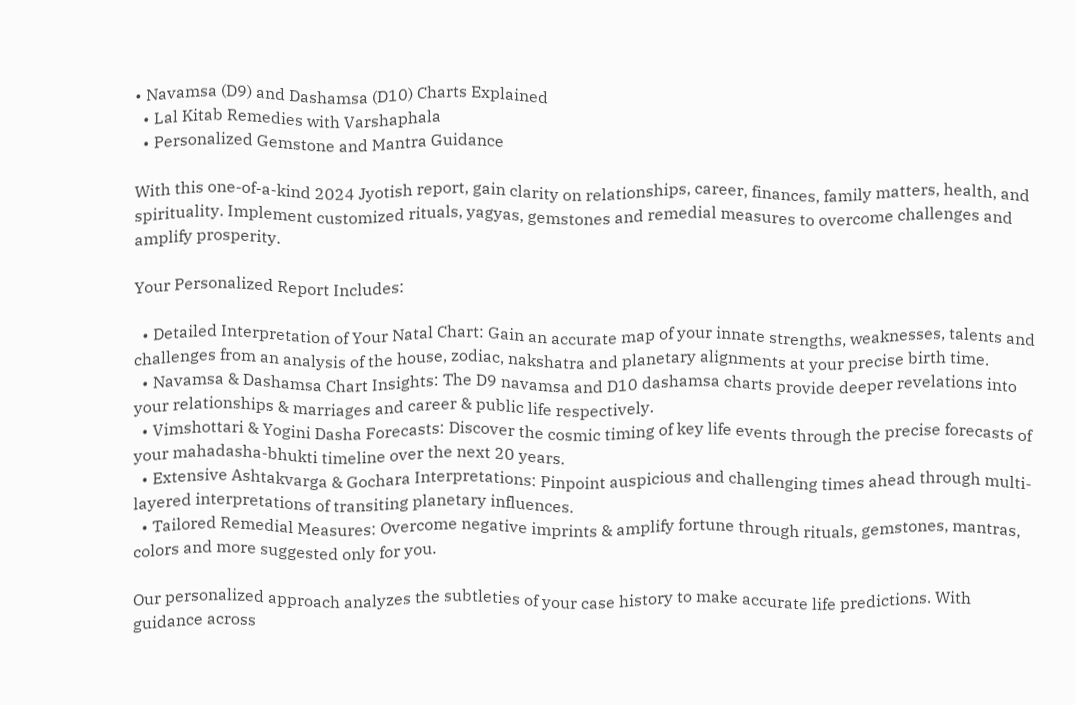• Navamsa (D9) and Dashamsa (D10) Charts Explained
  • Lal Kitab Remedies with Varshaphala
  • Personalized Gemstone and Mantra Guidance

With this one-of-a-kind 2024 Jyotish report, gain clarity on relationships, career, finances, family matters, health, and spirituality. Implement customized rituals, yagyas, gemstones and remedial measures to overcome challenges and amplify prosperity.

Your Personalized Report Includes:

  • Detailed Interpretation of Your Natal Chart: Gain an accurate map of your innate strengths, weaknesses, talents and challenges from an analysis of the house, zodiac, nakshatra and planetary alignments at your precise birth time.
  • Navamsa & Dashamsa Chart Insights: The D9 navamsa and D10 dashamsa charts provide deeper revelations into your relationships & marriages and career & public life respectively.
  • Vimshottari & Yogini Dasha Forecasts: Discover the cosmic timing of key life events through the precise forecasts of your mahadasha-bhukti timeline over the next 20 years.
  • Extensive Ashtakvarga & Gochara Interpretations: Pinpoint auspicious and challenging times ahead through multi-layered interpretations of transiting planetary influences.
  • Tailored Remedial Measures: Overcome negative imprints & amplify fortune through rituals, gemstones, mantras, colors and more suggested only for you.

Our personalized approach analyzes the subtleties of your case history to make accurate life predictions. With guidance across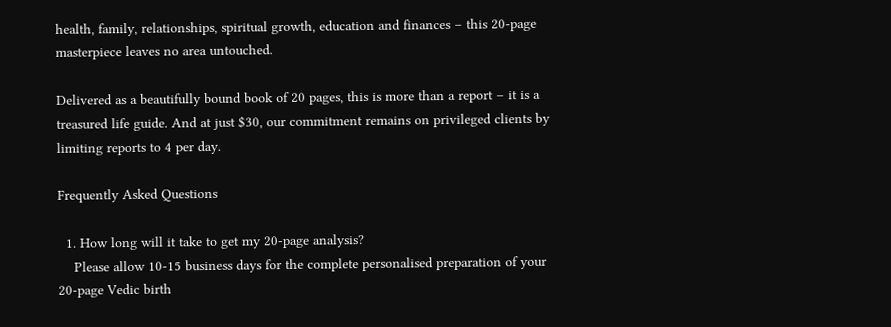health, family, relationships, spiritual growth, education and finances – this 20-page masterpiece leaves no area untouched.

Delivered as a beautifully bound book of 20 pages, this is more than a report – it is a treasured life guide. And at just $30, our commitment remains on privileged clients by limiting reports to 4 per day.

Frequently Asked Questions

  1. How long will it take to get my 20-page analysis?
    Please allow 10-15 business days for the complete personalised preparation of your 20-page Vedic birth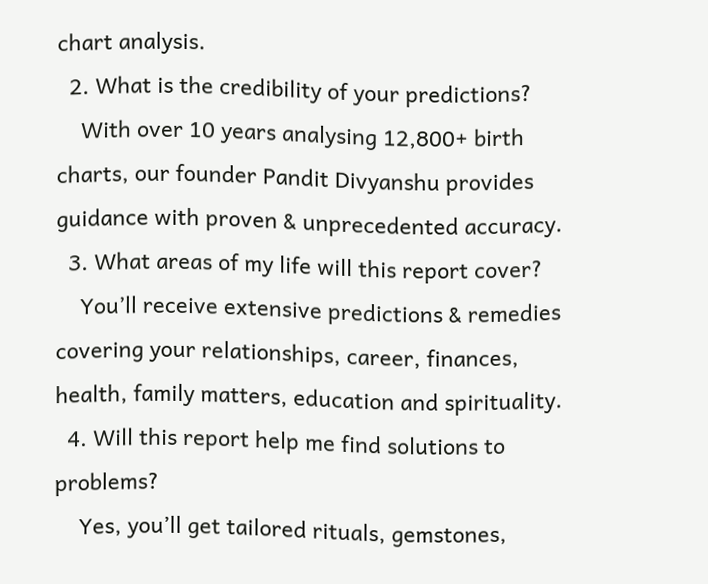chart analysis.
  2. What is the credibility of your predictions?
    With over 10 years analysing 12,800+ birth charts, our founder Pandit Divyanshu provides guidance with proven & unprecedented accuracy.
  3. What areas of my life will this report cover?
    You’ll receive extensive predictions & remedies covering your relationships, career, finances, health, family matters, education and spirituality.
  4. Will this report help me find solutions to problems?
    Yes, you’ll get tailored rituals, gemstones,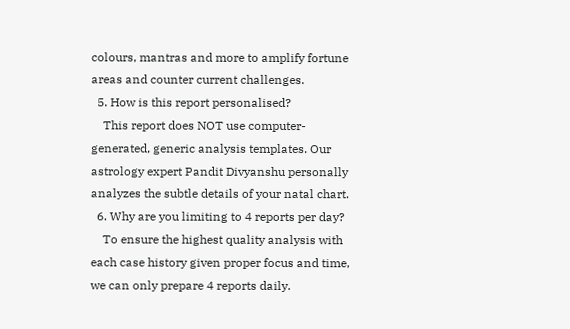colours, mantras and more to amplify fortune areas and counter current challenges.
  5. How is this report personalised?
    This report does NOT use computer-generated, generic analysis templates. Our astrology expert Pandit Divyanshu personally analyzes the subtle details of your natal chart.
  6. Why are you limiting to 4 reports per day?
    To ensure the highest quality analysis with each case history given proper focus and time, we can only prepare 4 reports daily.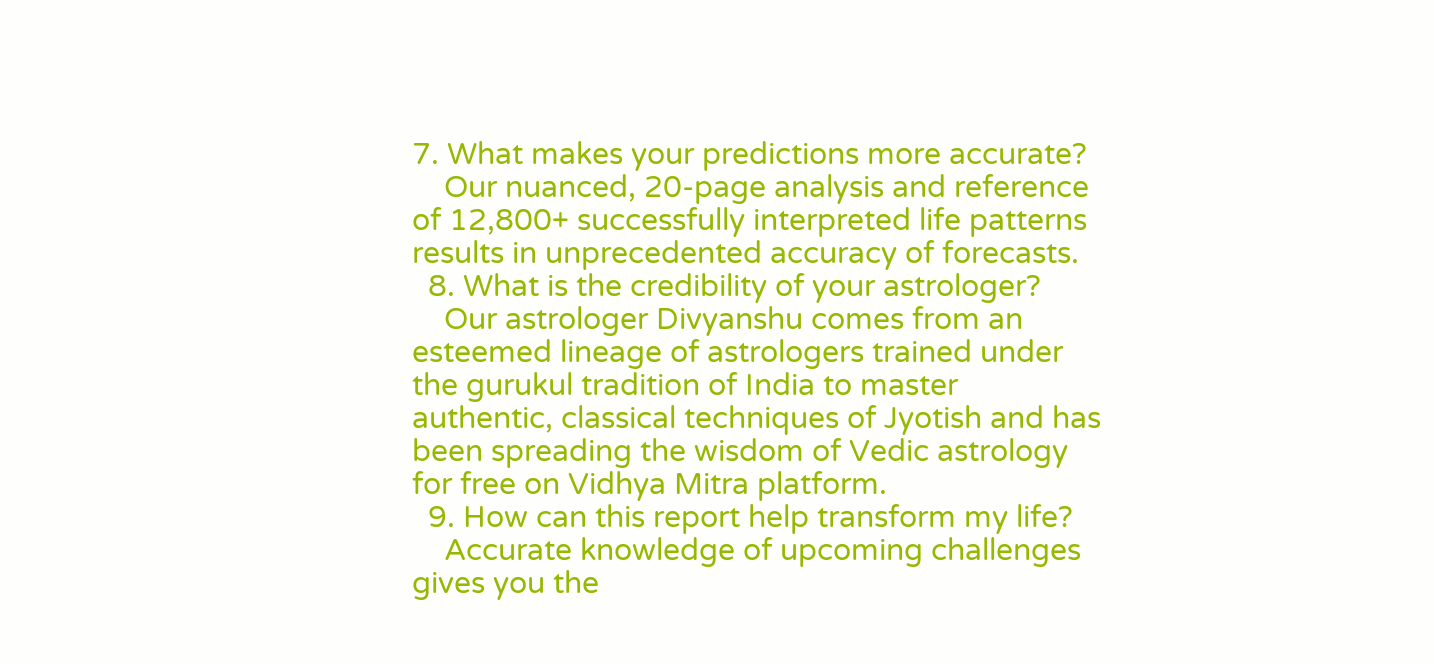7. What makes your predictions more accurate?
    Our nuanced, 20-page analysis and reference of 12,800+ successfully interpreted life patterns results in unprecedented accuracy of forecasts.
  8. What is the credibility of your astrologer?
    Our astrologer Divyanshu comes from an esteemed lineage of astrologers trained under the gurukul tradition of India to master authentic, classical techniques of Jyotish and has been spreading the wisdom of Vedic astrology for free on Vidhya Mitra platform.
  9. How can this report help transform my life?
    Accurate knowledge of upcoming challenges gives you the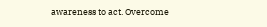awareness to act. Overcome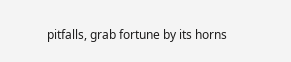pitfalls, grab fortune by its horns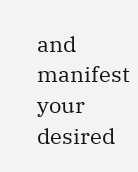and manifest your desired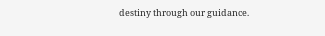destiny through our guidance.